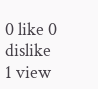0 like 0 dislike
1 view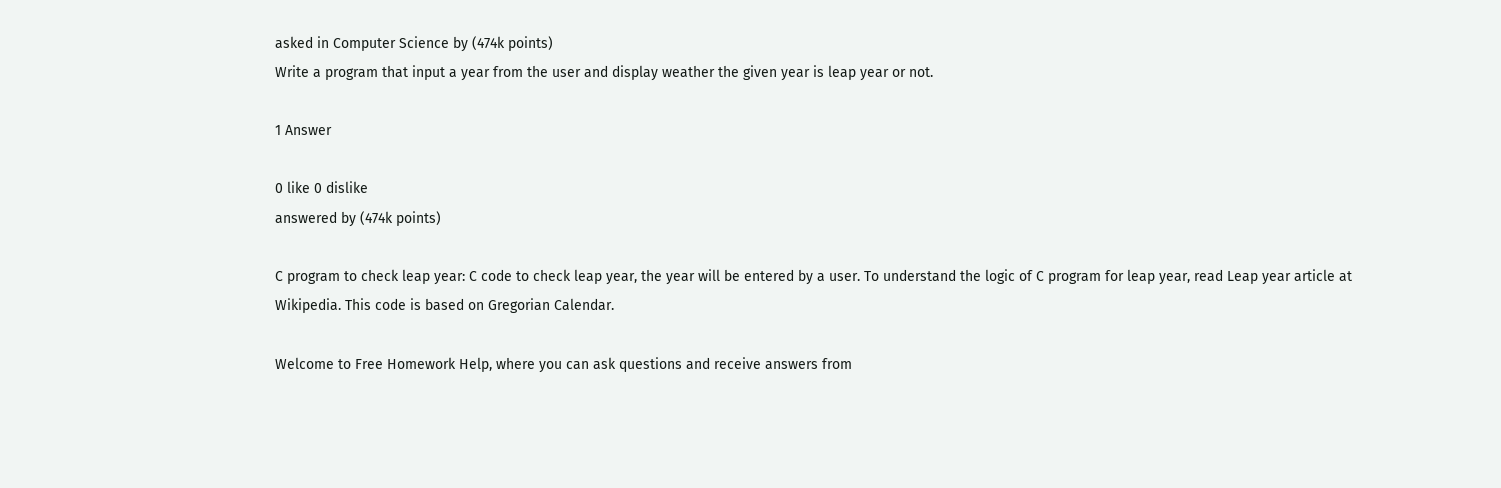asked in Computer Science by (474k points)
Write a program that input a year from the user and display weather the given year is leap year or not.

1 Answer

0 like 0 dislike
answered by (474k points)

C program to check leap year: C code to check leap year, the year will be entered by a user. To understand the logic of C program for leap year, read Leap year article at Wikipedia. This code is based on Gregorian Calendar.

Welcome to Free Homework Help, where you can ask questions and receive answers from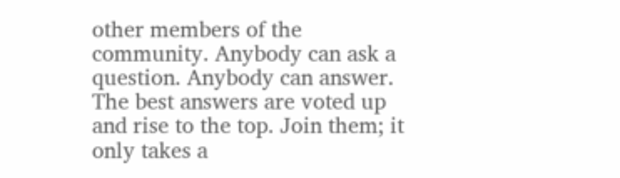other members of the community. Anybody can ask a question. Anybody can answer. The best answers are voted up and rise to the top. Join them; it only takes a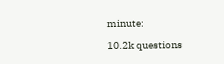minute:

10.2k questions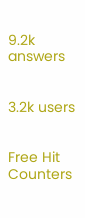9.2k answers


3.2k users


Free Hit Counters